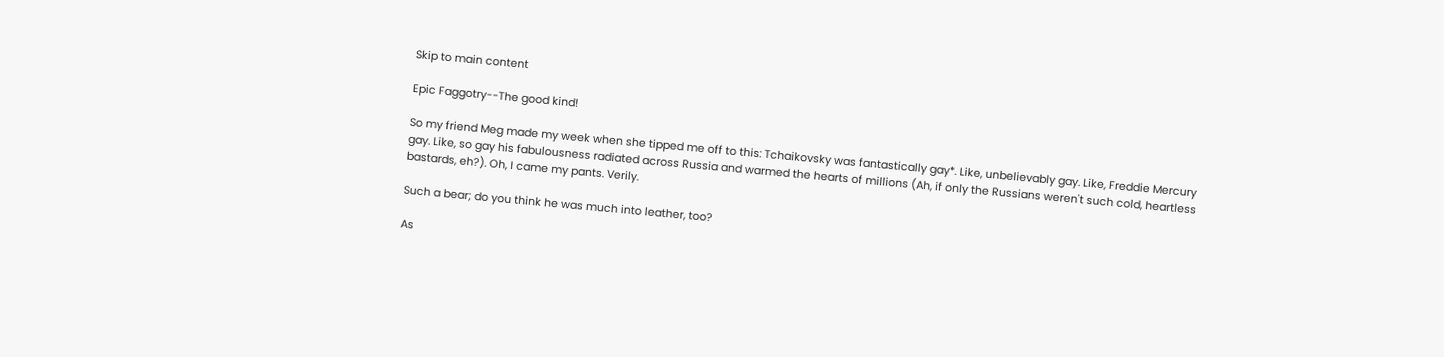Skip to main content

Epic Faggotry--The good kind!

So my friend Meg made my week when she tipped me off to this: Tchaikovsky was fantastically gay*. Like, unbelievably gay. Like, Freddie Mercury gay. Like, so gay his fabulousness radiated across Russia and warmed the hearts of millions (Ah, if only the Russians weren't such cold, heartless bastards, eh?). Oh, I came my pants. Verily.

Such a bear; do you think he was much into leather, too?

As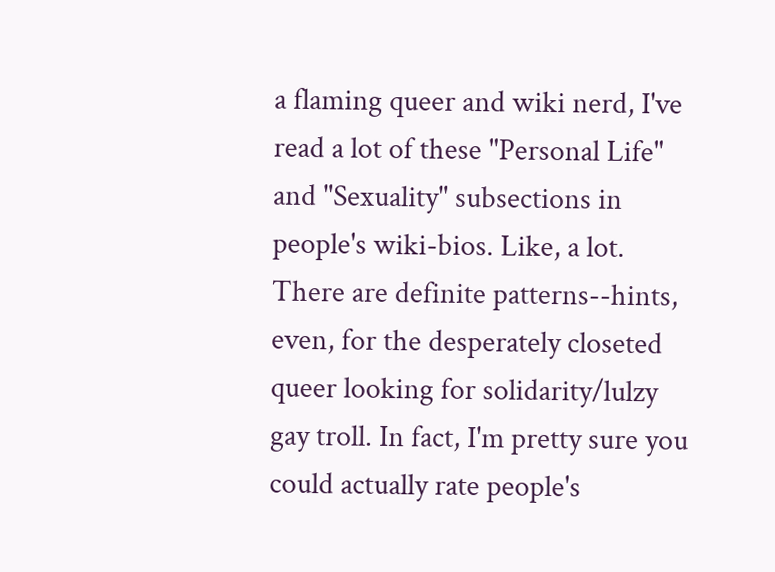a flaming queer and wiki nerd, I've read a lot of these "Personal Life" and "Sexuality" subsections in people's wiki-bios. Like, a lot. There are definite patterns--hints, even, for the desperately closeted queer looking for solidarity/lulzy gay troll. In fact, I'm pretty sure you could actually rate people's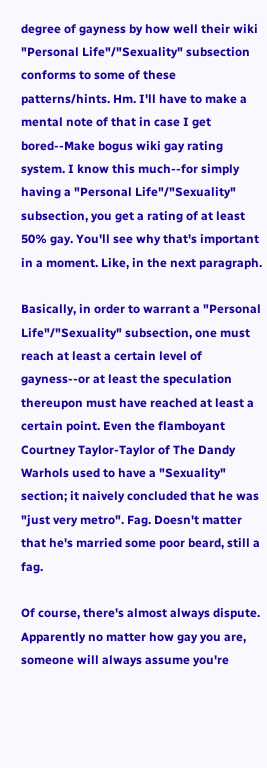degree of gayness by how well their wiki "Personal Life"/"Sexuality" subsection conforms to some of these patterns/hints. Hm. I'll have to make a mental note of that in case I get bored--Make bogus wiki gay rating system. I know this much--for simply having a "Personal Life"/"Sexuality" subsection, you get a rating of at least 50% gay. You'll see why that's important in a moment. Like, in the next paragraph.

Basically, in order to warrant a "Personal Life"/"Sexuality" subsection, one must reach at least a certain level of gayness--or at least the speculation thereupon must have reached at least a certain point. Even the flamboyant Courtney Taylor-Taylor of The Dandy Warhols used to have a "Sexuality" section; it naively concluded that he was "just very metro". Fag. Doesn't matter that he's married some poor beard, still a fag.

Of course, there's almost always dispute. Apparently no matter how gay you are, someone will always assume you're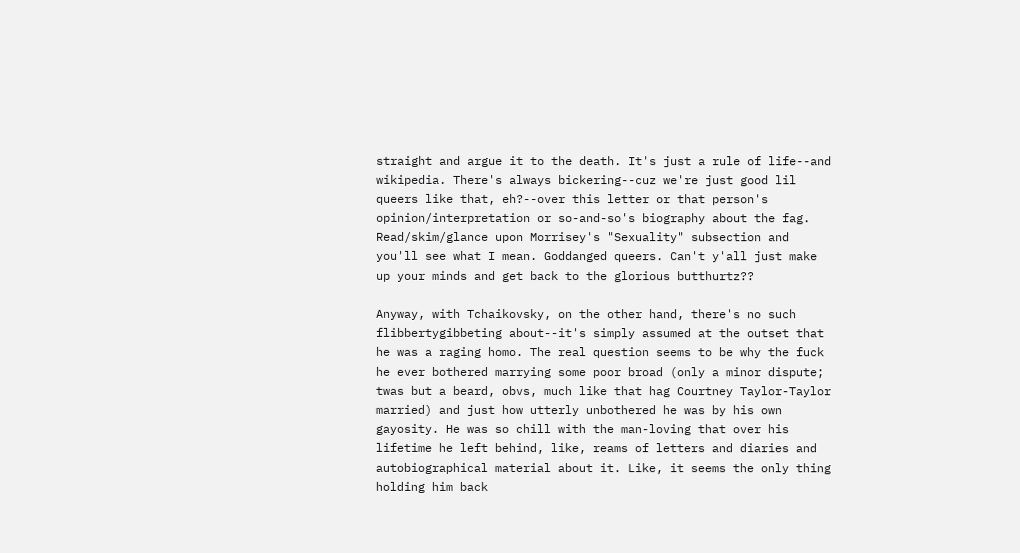straight and argue it to the death. It's just a rule of life--and wikipedia. There's always bickering--cuz we're just good lil queers like that, eh?--over this letter or that person's opinion/interpretation or so-and-so's biography about the fag. Read/skim/glance upon Morrisey's "Sexuality" subsection and you'll see what I mean. Goddanged queers. Can't y'all just make up your minds and get back to the glorious butthurtz??

Anyway, with Tchaikovsky, on the other hand, there's no such flibbertygibbeting about--it's simply assumed at the outset that he was a raging homo. The real question seems to be why the fuck he ever bothered marrying some poor broad (only a minor dispute; twas but a beard, obvs, much like that hag Courtney Taylor-Taylor married) and just how utterly unbothered he was by his own gayosity. He was so chill with the man-loving that over his lifetime he left behind, like, reams of letters and diaries and autobiographical material about it. Like, it seems the only thing holding him back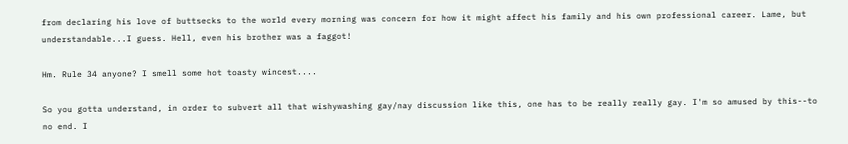from declaring his love of buttsecks to the world every morning was concern for how it might affect his family and his own professional career. Lame, but understandable...I guess. Hell, even his brother was a faggot!

Hm. Rule 34 anyone? I smell some hot toasty wincest....

So you gotta understand, in order to subvert all that wishywashing gay/nay discussion like this, one has to be really really gay. I'm so amused by this--to no end. I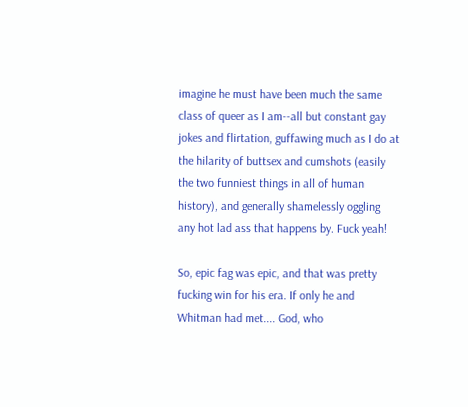imagine he must have been much the same class of queer as I am--all but constant gay jokes and flirtation, guffawing much as I do at the hilarity of buttsex and cumshots (easily the two funniest things in all of human history), and generally shamelessly oggling any hot lad ass that happens by. Fuck yeah!

So, epic fag was epic, and that was pretty fucking win for his era. If only he and Whitman had met.... God, who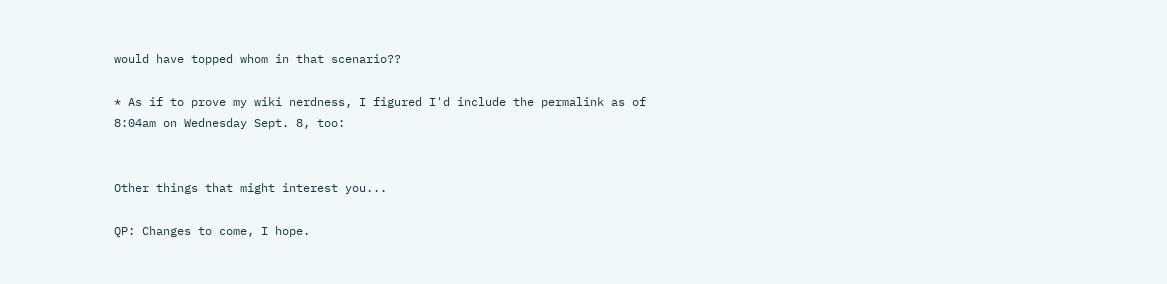would have topped whom in that scenario??

* As if to prove my wiki nerdness, I figured I'd include the permalink as of 8:04am on Wednesday Sept. 8, too:


Other things that might interest you...

QP: Changes to come, I hope.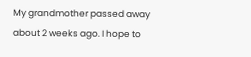My grandmother passed away about 2 weeks ago. I hope to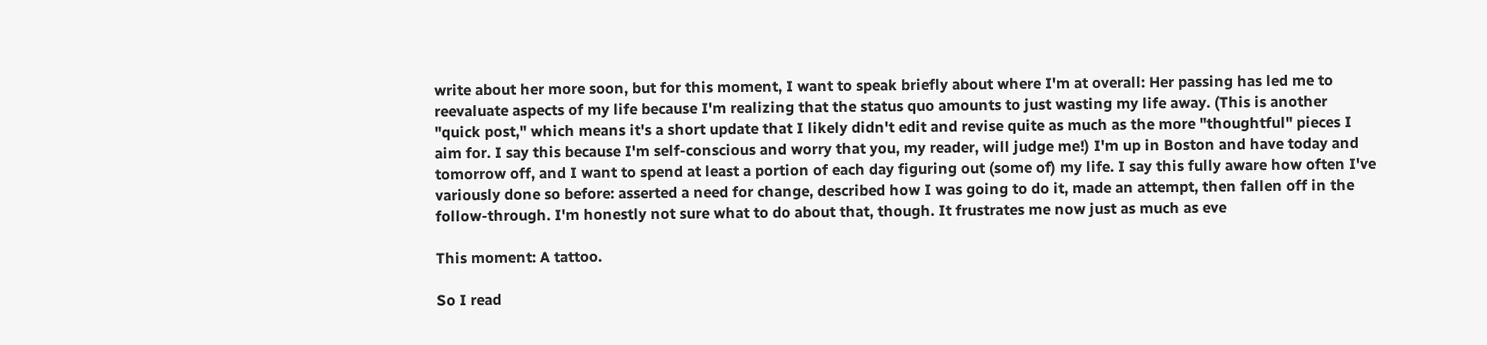write about her more soon, but for this moment, I want to speak briefly about where I'm at overall: Her passing has led me to reevaluate aspects of my life because I'm realizing that the status quo amounts to just wasting my life away. (This is another "quick post," which means it's a short update that I likely didn't edit and revise quite as much as the more "thoughtful" pieces I aim for. I say this because I'm self-conscious and worry that you, my reader, will judge me!) I'm up in Boston and have today and tomorrow off, and I want to spend at least a portion of each day figuring out (some of) my life. I say this fully aware how often I've variously done so before: asserted a need for change, described how I was going to do it, made an attempt, then fallen off in the follow-through. I'm honestly not sure what to do about that, though. It frustrates me now just as much as eve

This moment: A tattoo.

So I read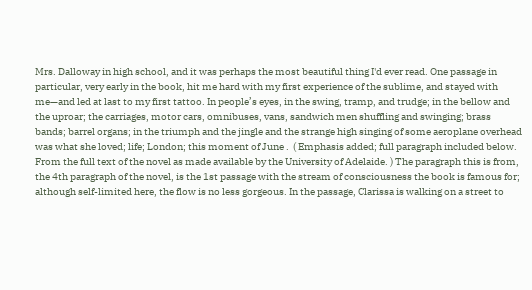Mrs. Dalloway in high school, and it was perhaps the most beautiful thing I'd ever read. One passage in particular, very early in the book, hit me hard with my first experience of the sublime, and stayed with me—and led at last to my first tattoo. In people’s eyes, in the swing, tramp, and trudge; in the bellow and the uproar; the carriages, motor cars, omnibuses, vans, sandwich men shuffling and swinging; brass bands; barrel organs; in the triumph and the jingle and the strange high singing of some aeroplane overhead was what she loved; life; London; this moment of June .  ( Emphasis added; full paragraph included below. From the full text of the novel as made available by the University of Adelaide. ) The paragraph this is from, the 4th paragraph of the novel, is the 1st passage with the stream of consciousness the book is famous for; although self-limited here, the flow is no less gorgeous. In the passage, Clarissa is walking on a street to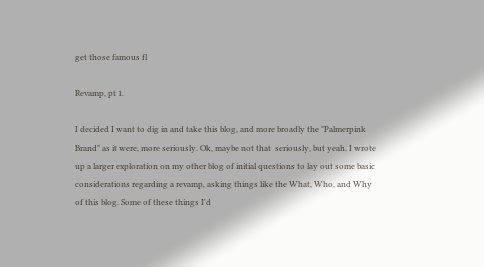get those famous fl

Revamp, pt 1.

I decided I want to dig in and take this blog, and more broadly the "Palmerpink Brand" as it were, more seriously. Ok, maybe not that  seriously, but yeah. I wrote up a larger exploration on my other blog of initial questions to lay out some basic considerations regarding a revamp, asking things like the What, Who, and Why of this blog. Some of these things I'd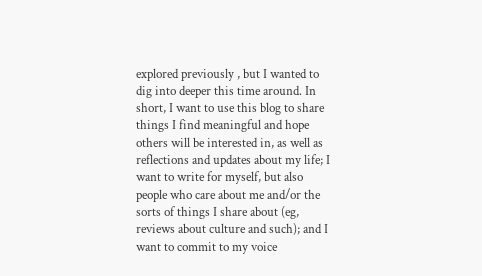explored previously , but I wanted to dig into deeper this time around. In short, I want to use this blog to share things I find meaningful and hope others will be interested in, as well as reflections and updates about my life; I want to write for myself, but also people who care about me and/or the sorts of things I share about (eg, reviews about culture and such); and I want to commit to my voice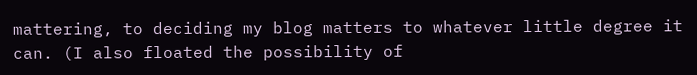mattering, to deciding my blog matters to whatever little degree it can. (I also floated the possibility of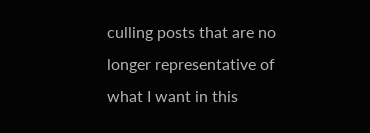culling posts that are no longer representative of what I want in this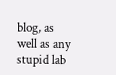blog, as well as any stupid lab